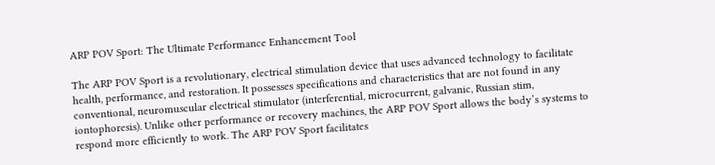ARP POV Sport: The Ultimate Performance Enhancement Tool

The ARP POV Sport is a revolutionary, electrical stimulation device that uses advanced technology to facilitate health, performance, and restoration. It possesses specifications and characteristics that are not found in any conventional, neuromuscular electrical stimulator (interferential, microcurrent, galvanic, Russian stim, iontophoresis). Unlike other performance or recovery machines, the ARP POV Sport allows the body’s systems to respond more efficiently to work. The ARP POV Sport facilitates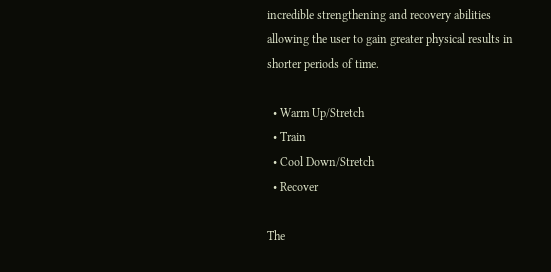incredible strengthening and recovery abilities allowing the user to gain greater physical results in shorter periods of time.

  • Warm Up/Stretch
  • Train
  • Cool Down/Stretch
  • Recover

The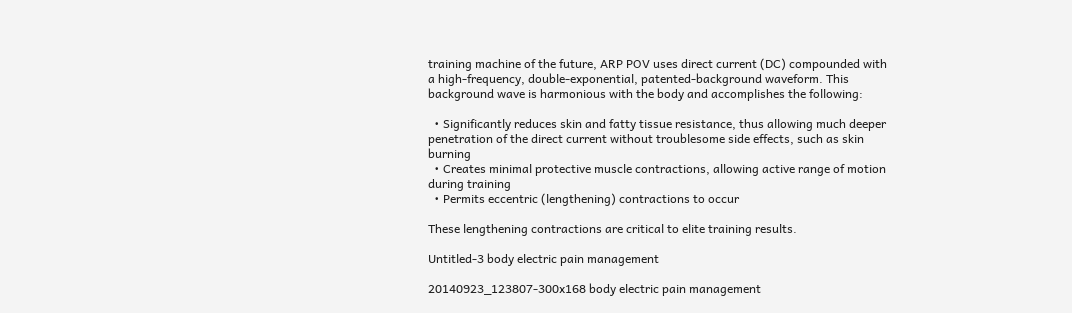training machine of the future, ARP POV uses direct current (DC) compounded with a high-frequency, double-exponential, patented-background waveform. This background wave is harmonious with the body and accomplishes the following:

  • Significantly reduces skin and fatty tissue resistance, thus allowing much deeper penetration of the direct current without troublesome side effects, such as skin burning
  • Creates minimal protective muscle contractions, allowing active range of motion during training
  • Permits eccentric (lengthening) contractions to occur

These lengthening contractions are critical to elite training results.

Untitled-3 body electric pain management

20140923_123807-300x168 body electric pain management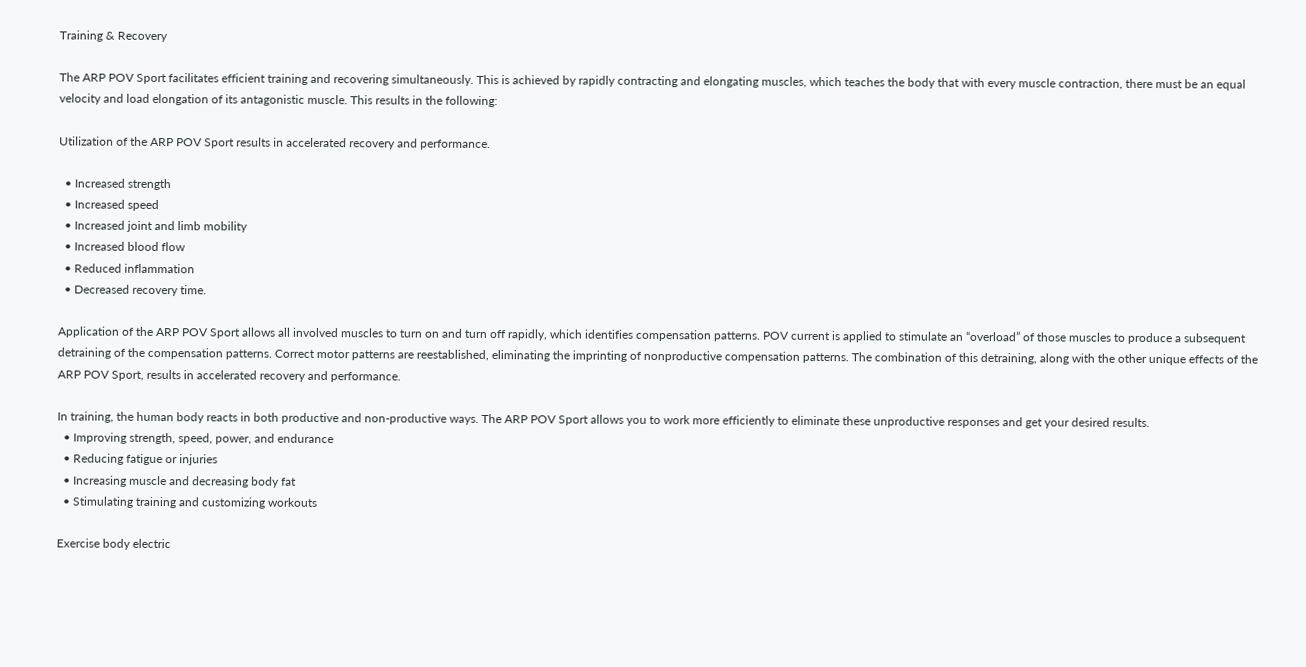Training & Recovery

The ARP POV Sport facilitates efficient training and recovering simultaneously. This is achieved by rapidly contracting and elongating muscles, which teaches the body that with every muscle contraction, there must be an equal velocity and load elongation of its antagonistic muscle. This results in the following:

Utilization of the ARP POV Sport results in accelerated recovery and performance.

  • Increased strength
  • Increased speed
  • Increased joint and limb mobility
  • Increased blood flow
  • Reduced inflammation
  • Decreased recovery time.

Application of the ARP POV Sport allows all involved muscles to turn on and turn off rapidly, which identifies compensation patterns. POV current is applied to stimulate an “overload” of those muscles to produce a subsequent detraining of the compensation patterns. Correct motor patterns are reestablished, eliminating the imprinting of nonproductive compensation patterns. The combination of this detraining, along with the other unique effects of the ARP POV Sport, results in accelerated recovery and performance.

In training, the human body reacts in both productive and non-productive ways. The ARP POV Sport allows you to work more efficiently to eliminate these unproductive responses and get your desired results.
  • Improving strength, speed, power, and endurance
  • Reducing fatigue or injuries
  • Increasing muscle and decreasing body fat
  • Stimulating training and customizing workouts

Exercise body electric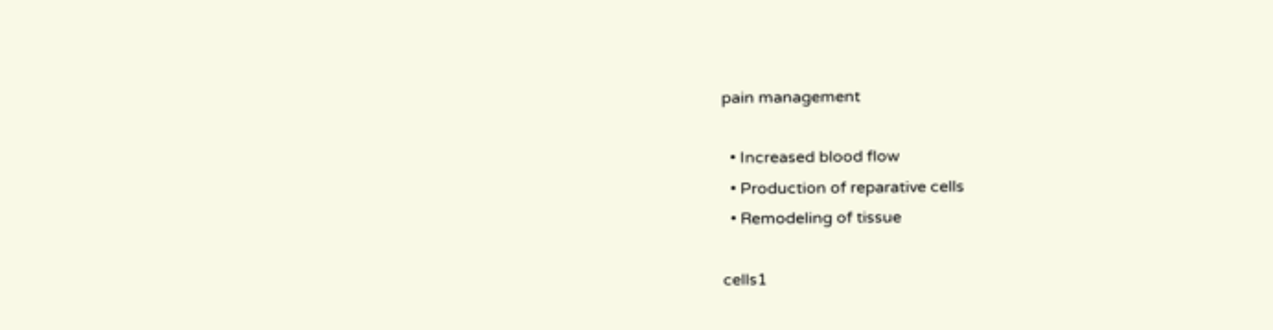pain management

  • Increased blood flow
  • Production of reparative cells
  • Remodeling of tissue

cells1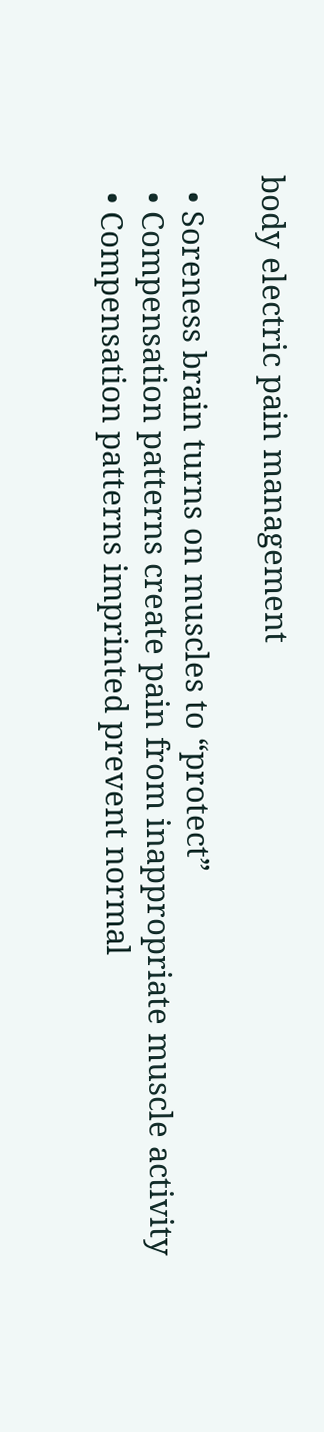body electric pain management

  • Soreness brain turns on muscles to “protect”
  • Compensation patterns create pain from inappropriate muscle activity
  • Compensation patterns imprinted prevent normal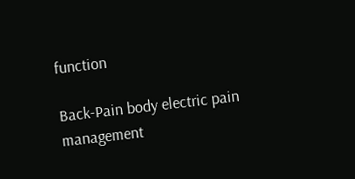function

Back-Pain body electric pain management